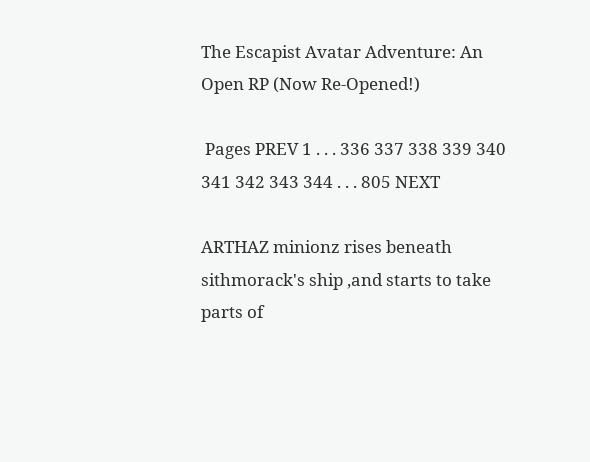The Escapist Avatar Adventure: An Open RP (Now Re-Opened!)

 Pages PREV 1 . . . 336 337 338 339 340 341 342 343 344 . . . 805 NEXT

ARTHAZ minionz rises beneath sithmorack's ship ,and starts to take parts of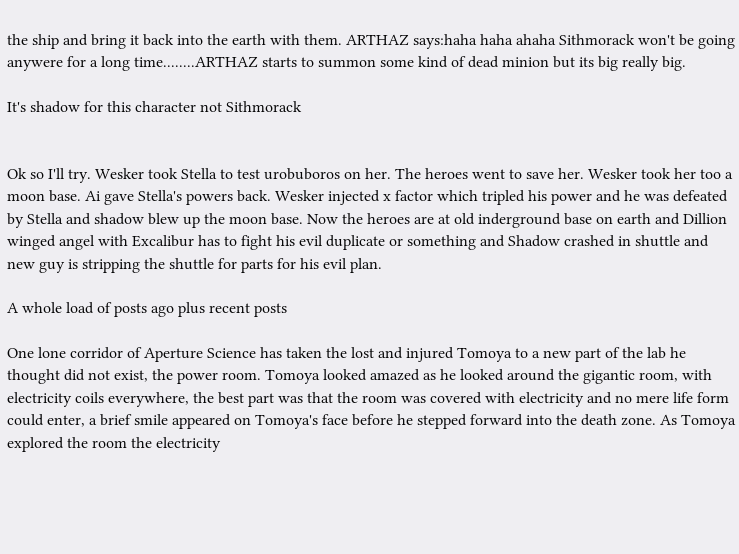the ship and bring it back into the earth with them. ARTHAZ says:haha haha ahaha Sithmorack won't be going anywere for a long time........ARTHAZ starts to summon some kind of dead minion but its big really big.

It's shadow for this character not Sithmorack


Ok so I'll try. Wesker took Stella to test urobuboros on her. The heroes went to save her. Wesker took her too a moon base. Ai gave Stella's powers back. Wesker injected x factor which tripled his power and he was defeated by Stella and shadow blew up the moon base. Now the heroes are at old inderground base on earth and Dillion winged angel with Excalibur has to fight his evil duplicate or something and Shadow crashed in shuttle and new guy is stripping the shuttle for parts for his evil plan.

A whole load of posts ago plus recent posts

One lone corridor of Aperture Science has taken the lost and injured Tomoya to a new part of the lab he thought did not exist, the power room. Tomoya looked amazed as he looked around the gigantic room, with electricity coils everywhere, the best part was that the room was covered with electricity and no mere life form could enter, a brief smile appeared on Tomoya's face before he stepped forward into the death zone. As Tomoya explored the room the electricity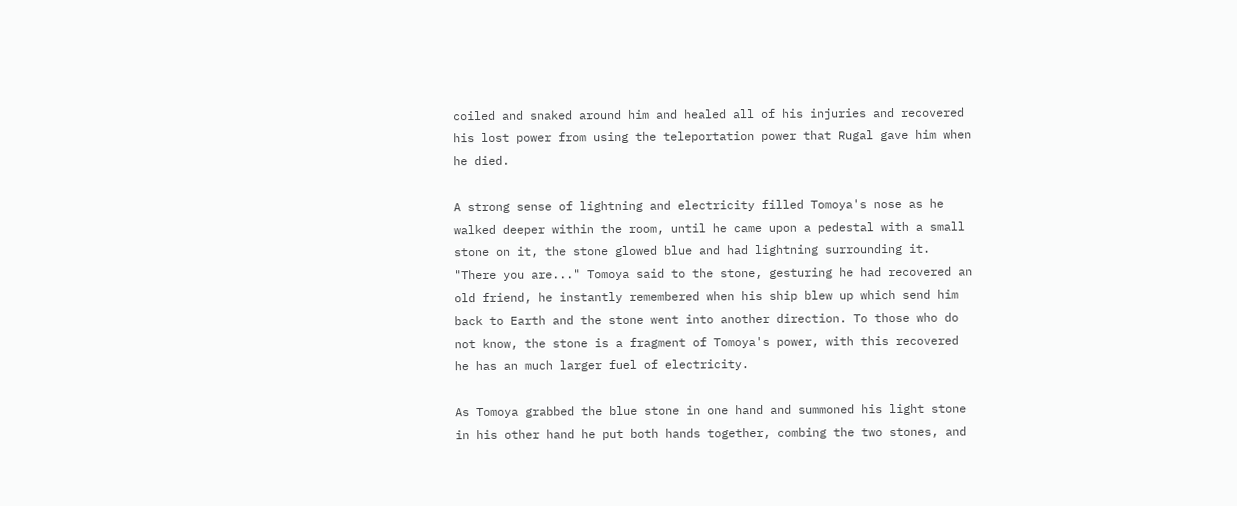coiled and snaked around him and healed all of his injuries and recovered his lost power from using the teleportation power that Rugal gave him when he died.

A strong sense of lightning and electricity filled Tomoya's nose as he walked deeper within the room, until he came upon a pedestal with a small stone on it, the stone glowed blue and had lightning surrounding it. "There you are..." Tomoya said to the stone, gesturing he had recovered an old friend, he instantly remembered when his ship blew up which send him back to Earth and the stone went into another direction. To those who do not know, the stone is a fragment of Tomoya's power, with this recovered he has an much larger fuel of electricity.

As Tomoya grabbed the blue stone in one hand and summoned his light stone in his other hand he put both hands together, combing the two stones, and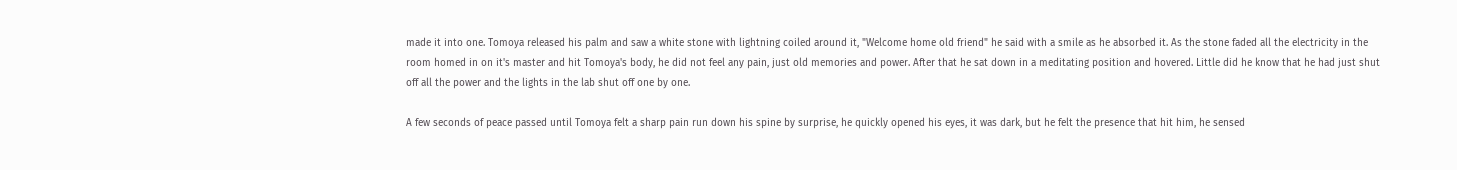made it into one. Tomoya released his palm and saw a white stone with lightning coiled around it, "Welcome home old friend" he said with a smile as he absorbed it. As the stone faded all the electricity in the room homed in on it's master and hit Tomoya's body, he did not feel any pain, just old memories and power. After that he sat down in a meditating position and hovered. Little did he know that he had just shut off all the power and the lights in the lab shut off one by one.

A few seconds of peace passed until Tomoya felt a sharp pain run down his spine by surprise, he quickly opened his eyes, it was dark, but he felt the presence that hit him, he sensed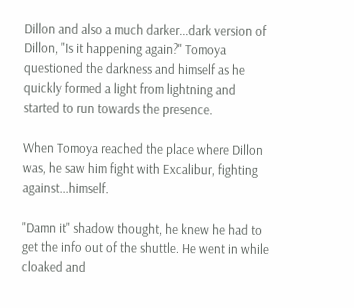Dillon and also a much darker...dark version of Dillon, "Is it happening again?" Tomoya questioned the darkness and himself as he quickly formed a light from lightning and started to run towards the presence.

When Tomoya reached the place where Dillon was, he saw him fight with Excalibur, fighting against...himself.

"Damn it" shadow thought, he knew he had to get the info out of the shuttle. He went in while cloaked and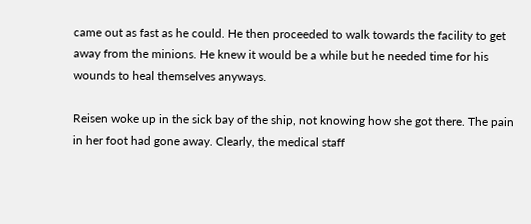came out as fast as he could. He then proceeded to walk towards the facility to get away from the minions. He knew it would be a while but he needed time for his wounds to heal themselves anyways.

Reisen woke up in the sick bay of the ship, not knowing how she got there. The pain in her foot had gone away. Clearly, the medical staff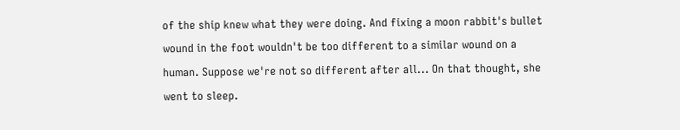of the ship knew what they were doing. And fixing a moon rabbit's bullet wound in the foot wouldn't be too different to a similar wound on a human. Suppose we're not so different after all... On that thought, she went to sleep.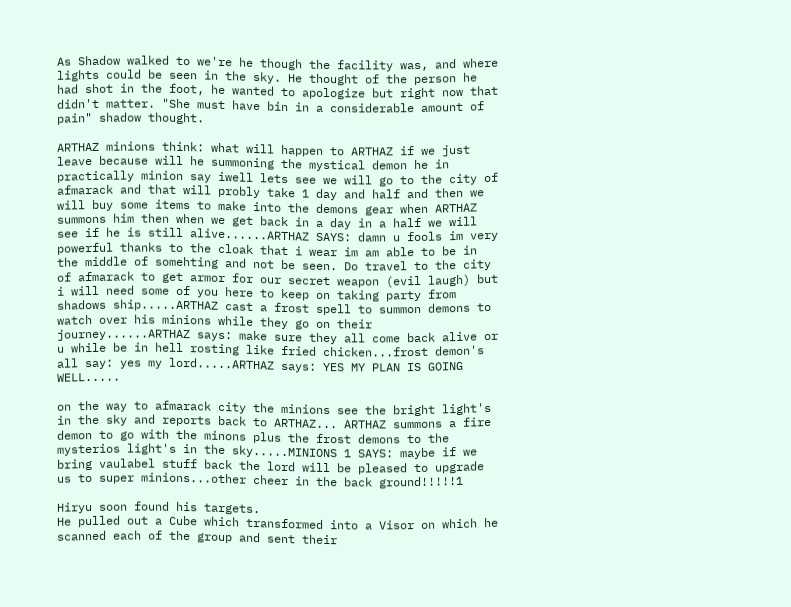As Shadow walked to we're he though the facility was, and where lights could be seen in the sky. He thought of the person he had shot in the foot, he wanted to apologize but right now that didn't matter. "She must have bin in a considerable amount of pain" shadow thought.

ARTHAZ minions think: what will happen to ARTHAZ if we just leave because will he summoning the mystical demon he in practically minion say iwell lets see we will go to the city of afmarack and that will probly take 1 day and half and then we will buy some items to make into the demons gear when ARTHAZ summons him then when we get back in a day in a half we will see if he is still alive......ARTHAZ SAYS: damn u fools im very powerful thanks to the cloak that i wear im am able to be in the middle of somehting and not be seen. Do travel to the city of afmarack to get armor for our secret weapon (evil laugh) but i will need some of you here to keep on taking party from shadows ship.....ARTHAZ cast a frost spell to summon demons to watch over his minions while they go on their journey......ARTHAZ says: make sure they all come back alive or u while be in hell rosting like fried chicken...frost demon's all say: yes my lord.....ARTHAZ says: YES MY PLAN IS GOING WELL.....

on the way to afmarack city the minions see the bright light's in the sky and reports back to ARTHAZ... ARTHAZ summons a fire demon to go with the minons plus the frost demons to the mysterios light's in the sky.....MINIONS 1 SAYS: maybe if we bring vaulabel stuff back the lord will be pleased to upgrade us to super minions...other cheer in the back ground!!!!!1

Hiryu soon found his targets.
He pulled out a Cube which transformed into a Visor on which he scanned each of the group and sent their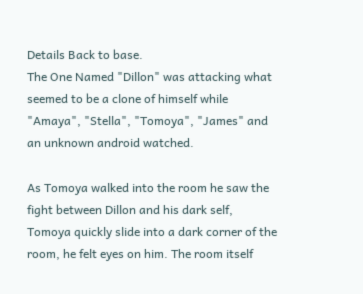Details Back to base.
The One Named "Dillon" was attacking what seemed to be a clone of himself while "Amaya", "Stella", "Tomoya", "James" and an unknown android watched.

As Tomoya walked into the room he saw the fight between Dillon and his dark self, Tomoya quickly slide into a dark corner of the room, he felt eyes on him. The room itself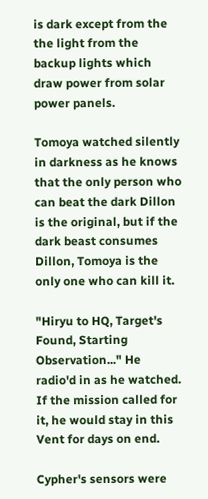is dark except from the the light from the backup lights which draw power from solar power panels.

Tomoya watched silently in darkness as he knows that the only person who can beat the dark Dillon is the original, but if the dark beast consumes Dillon, Tomoya is the only one who can kill it.

"Hiryu to HQ, Target's Found, Starting Observation..." He radio'd in as he watched.
If the mission called for it, he would stay in this Vent for days on end.

Cypher's sensors were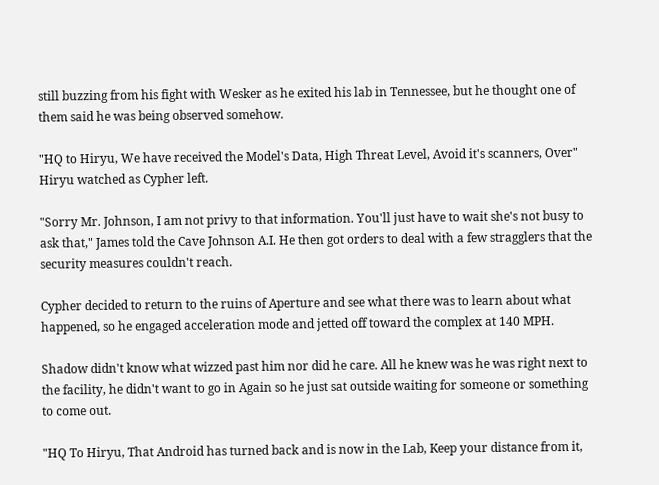still buzzing from his fight with Wesker as he exited his lab in Tennessee, but he thought one of them said he was being observed somehow.

"HQ to Hiryu, We have received the Model's Data, High Threat Level, Avoid it's scanners, Over"
Hiryu watched as Cypher left.

"Sorry Mr. Johnson, I am not privy to that information. You'll just have to wait she's not busy to ask that," James told the Cave Johnson A.I. He then got orders to deal with a few stragglers that the security measures couldn't reach.

Cypher decided to return to the ruins of Aperture and see what there was to learn about what happened, so he engaged acceleration mode and jetted off toward the complex at 140 MPH.

Shadow didn't know what wizzed past him nor did he care. All he knew was he was right next to the facility, he didn't want to go in Again so he just sat outside waiting for someone or something to come out.

"HQ To Hiryu, That Android has turned back and is now in the Lab, Keep your distance from it,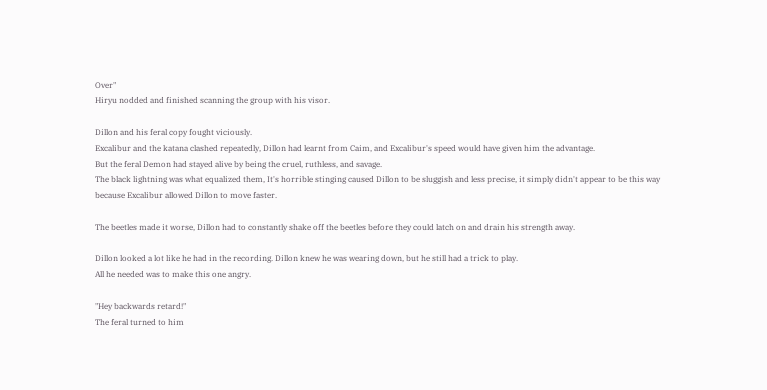Over"
Hiryu nodded and finished scanning the group with his visor.

Dillon and his feral copy fought viciously.
Excalibur and the katana clashed repeatedly, Dillon had learnt from Caim, and Excalibur's speed would have given him the advantage.
But the feral Demon had stayed alive by being the cruel, ruthless, and savage.
The black lightning was what equalized them, It's horrible stinging caused Dillon to be sluggish and less precise, it simply didn't appear to be this way because Excalibur allowed Dillon to move faster.

The beetles made it worse, Dillon had to constantly shake off the beetles before they could latch on and drain his strength away.

Dillon looked a lot like he had in the recording. Dillon knew he was wearing down, but he still had a trick to play.
All he needed was to make this one angry.

"Hey backwards retard!"
The feral turned to him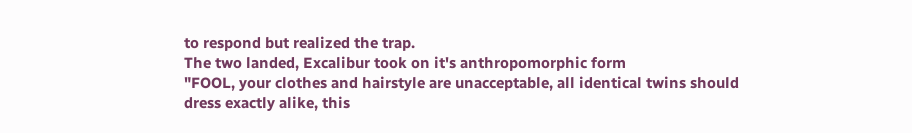to respond but realized the trap.
The two landed, Excalibur took on it's anthropomorphic form
"FOOL, your clothes and hairstyle are unacceptable, all identical twins should dress exactly alike, this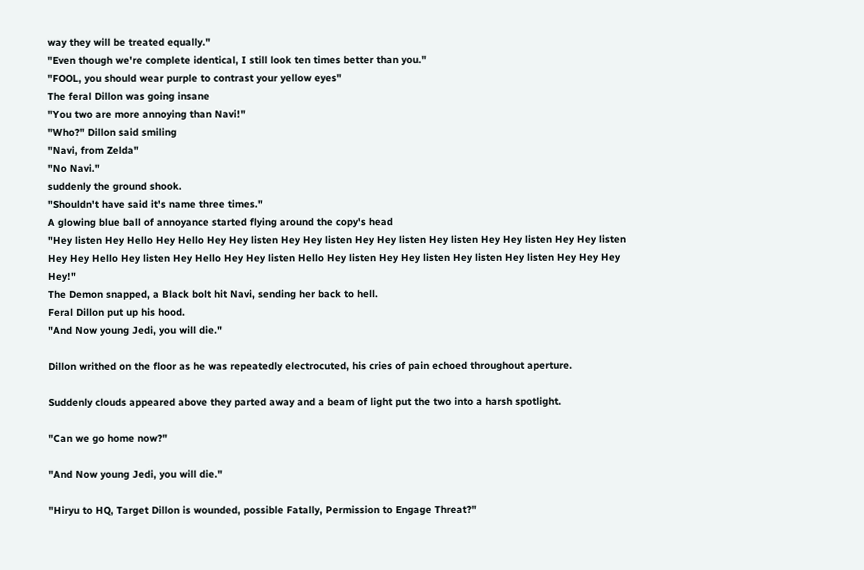way they will be treated equally."
"Even though we're complete identical, I still look ten times better than you."
"FOOL, you should wear purple to contrast your yellow eyes"
The feral Dillon was going insane
"You two are more annoying than Navi!"
"Who?" Dillon said smiling
"Navi, from Zelda"
"No Navi."
suddenly the ground shook.
"Shouldn't have said it's name three times."
A glowing blue ball of annoyance started flying around the copy's head
"Hey listen Hey Hello Hey Hello Hey Hey listen Hey Hey listen Hey Hey listen Hey listen Hey Hey listen Hey Hey listen Hey Hey Hello Hey listen Hey Hello Hey Hey listen Hello Hey listen Hey Hey listen Hey listen Hey listen Hey Hey Hey Hey!"
The Demon snapped, a Black bolt hit Navi, sending her back to hell.
Feral Dillon put up his hood.
"And Now young Jedi, you will die."

Dillon writhed on the floor as he was repeatedly electrocuted, his cries of pain echoed throughout aperture.

Suddenly clouds appeared above they parted away and a beam of light put the two into a harsh spotlight.

"Can we go home now?"

"And Now young Jedi, you will die."

"Hiryu to HQ, Target Dillon is wounded, possible Fatally, Permission to Engage Threat?"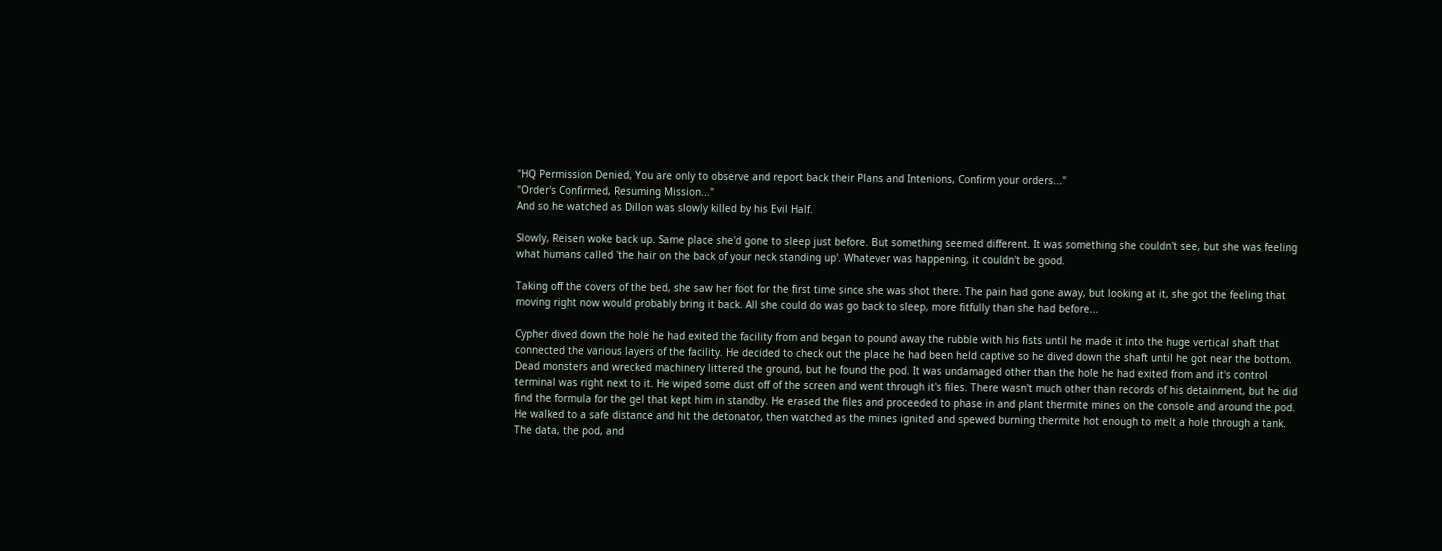"HQ Permission Denied, You are only to observe and report back their Plans and Intenions, Confirm your orders..."
"Order's Confirmed, Resuming Mission..."
And so he watched as Dillon was slowly killed by his Evil Half.

Slowly, Reisen woke back up. Same place she'd gone to sleep just before. But something seemed different. It was something she couldn't see, but she was feeling what humans called 'the hair on the back of your neck standing up'. Whatever was happening, it couldn't be good.

Taking off the covers of the bed, she saw her foot for the first time since she was shot there. The pain had gone away, but looking at it, she got the feeling that moving right now would probably bring it back. All she could do was go back to sleep, more fitfully than she had before...

Cypher dived down the hole he had exited the facility from and began to pound away the rubble with his fists until he made it into the huge vertical shaft that connected the various layers of the facility. He decided to check out the place he had been held captive so he dived down the shaft until he got near the bottom. Dead monsters and wrecked machinery littered the ground, but he found the pod. It was undamaged other than the hole he had exited from and it's control terminal was right next to it. He wiped some dust off of the screen and went through it's files. There wasn't much other than records of his detainment, but he did find the formula for the gel that kept him in standby. He erased the files and proceeded to phase in and plant thermite mines on the console and around the pod. He walked to a safe distance and hit the detonator, then watched as the mines ignited and spewed burning thermite hot enough to melt a hole through a tank. The data, the pod, and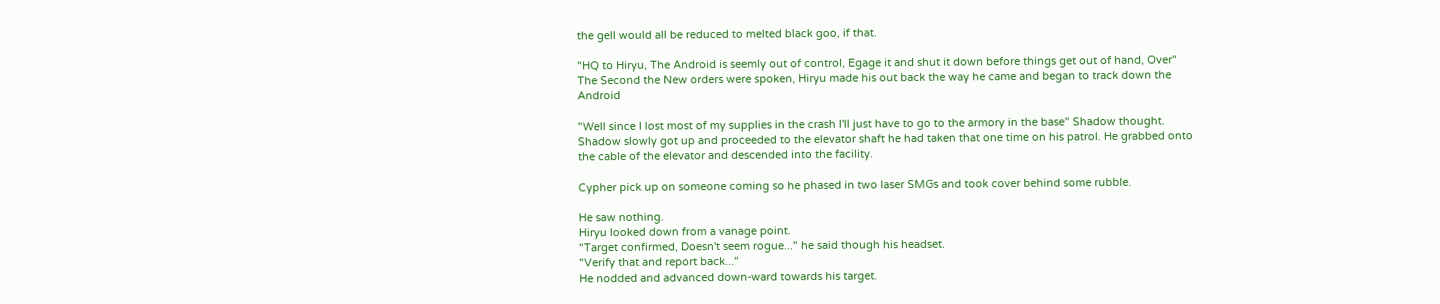the gell would all be reduced to melted black goo, if that.

"HQ to Hiryu, The Android is seemly out of control, Egage it and shut it down before things get out of hand, Over"
The Second the New orders were spoken, Hiryu made his out back the way he came and began to track down the Android

"Well since I lost most of my supplies in the crash I'll just have to go to the armory in the base" Shadow thought. Shadow slowly got up and proceeded to the elevator shaft he had taken that one time on his patrol. He grabbed onto the cable of the elevator and descended into the facility.

Cypher pick up on someone coming so he phased in two laser SMGs and took cover behind some rubble.

He saw nothing.
Hiryu looked down from a vanage point.
"Target confirmed, Doesn't seem rogue..." he said though his headset.
"Verify that and report back..."
He nodded and advanced down-ward towards his target.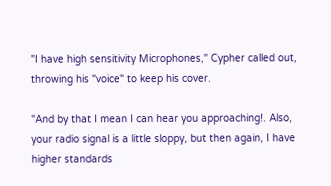"I have high sensitivity Microphones," Cypher called out, throwing his "voice" to keep his cover.

"And by that I mean I can hear you approaching!. Also, your radio signal is a little sloppy, but then again, I have higher standards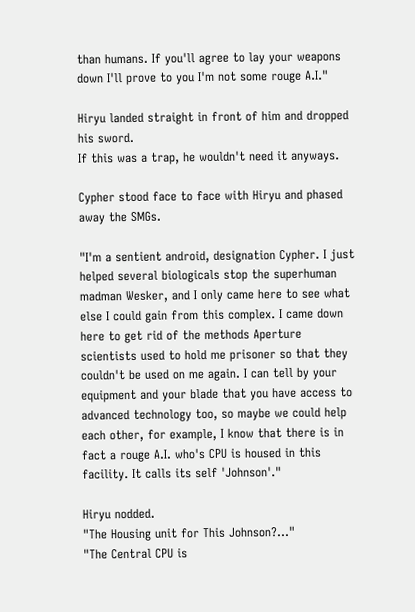than humans. If you'll agree to lay your weapons down I'll prove to you I'm not some rouge A.I."

Hiryu landed straight in front of him and dropped his sword.
If this was a trap, he wouldn't need it anyways.

Cypher stood face to face with Hiryu and phased away the SMGs.

"I'm a sentient android, designation Cypher. I just helped several biologicals stop the superhuman madman Wesker, and I only came here to see what else I could gain from this complex. I came down here to get rid of the methods Aperture scientists used to hold me prisoner so that they couldn't be used on me again. I can tell by your equipment and your blade that you have access to advanced technology too, so maybe we could help each other, for example, I know that there is in fact a rouge A.I. who's CPU is housed in this facility. It calls its self 'Johnson'."

Hiryu nodded.
"The Housing unit for This Johnson?..."
"The Central CPU is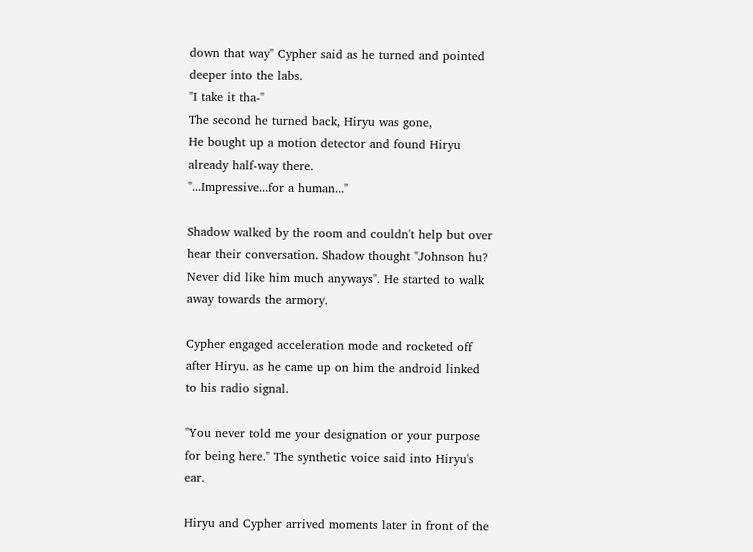down that way" Cypher said as he turned and pointed deeper into the labs.
"I take it tha-"
The second he turned back, Hiryu was gone,
He bought up a motion detector and found Hiryu already half-way there.
"...Impressive...for a human..."

Shadow walked by the room and couldn't help but over hear their conversation. Shadow thought "Johnson hu? Never did like him much anyways". He started to walk away towards the armory.

Cypher engaged acceleration mode and rocketed off after Hiryu. as he came up on him the android linked to his radio signal.

"You never told me your designation or your purpose for being here." The synthetic voice said into Hiryu's ear.

Hiryu and Cypher arrived moments later in front of the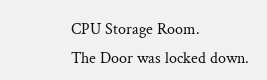CPU Storage Room.
The Door was locked down.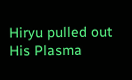Hiryu pulled out His Plasma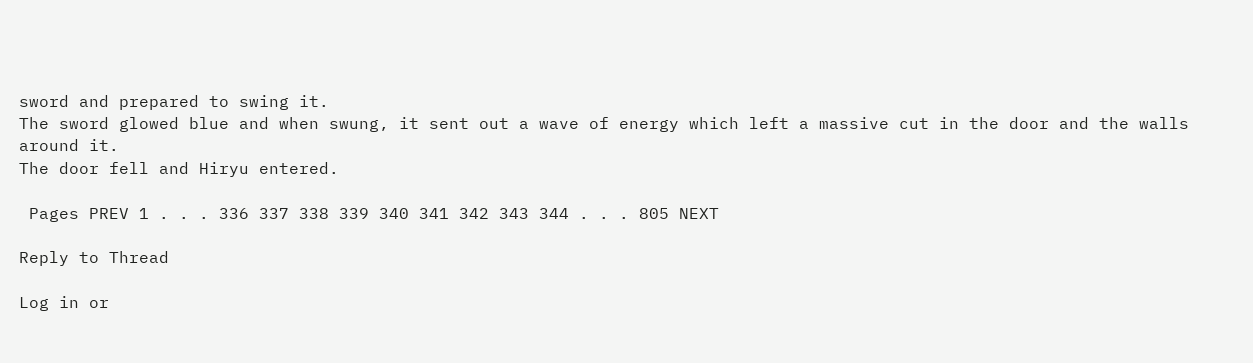sword and prepared to swing it.
The sword glowed blue and when swung, it sent out a wave of energy which left a massive cut in the door and the walls around it.
The door fell and Hiryu entered.

 Pages PREV 1 . . . 336 337 338 339 340 341 342 343 344 . . . 805 NEXT

Reply to Thread

Log in or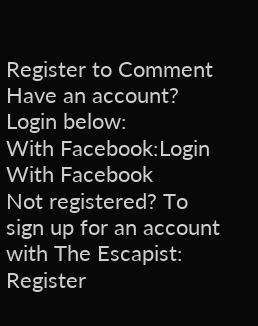Register to Comment
Have an account? Login below:
With Facebook:Login With Facebook
Not registered? To sign up for an account with The Escapist:
Register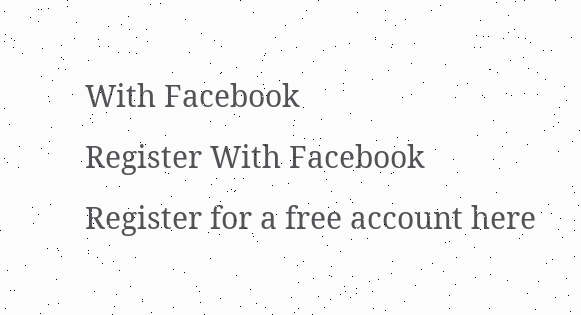With Facebook
Register With Facebook
Register for a free account here